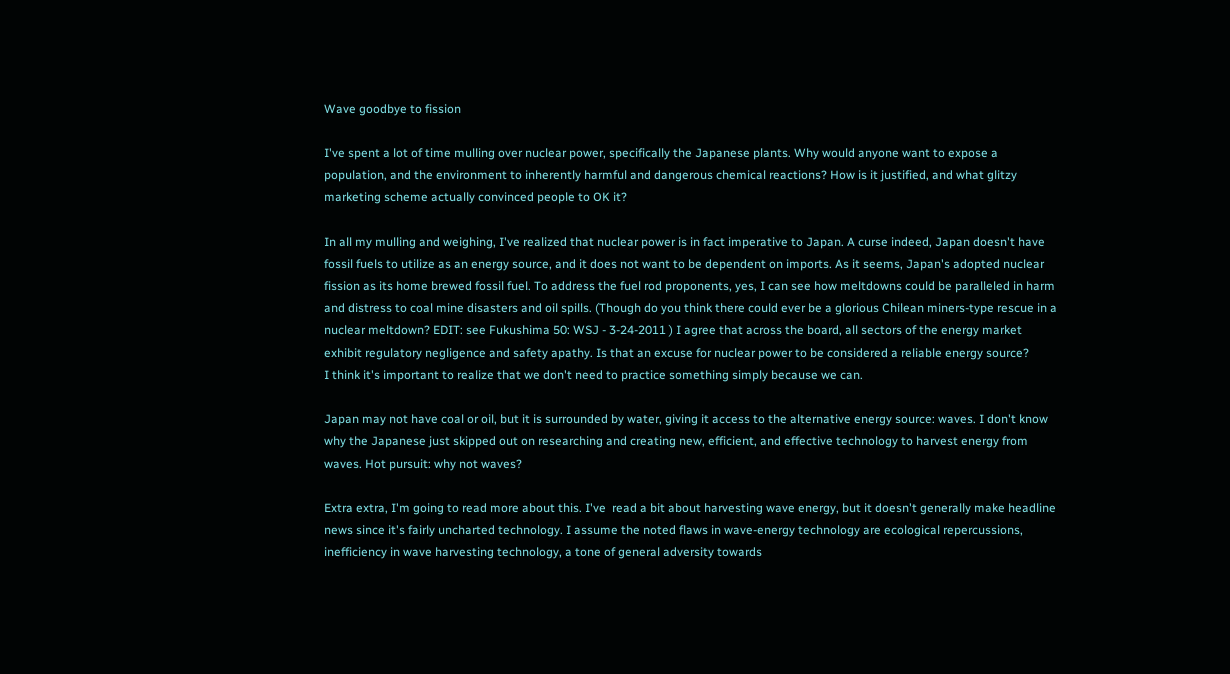Wave goodbye to fission

I've spent a lot of time mulling over nuclear power, specifically the Japanese plants. Why would anyone want to expose a population, and the environment to inherently harmful and dangerous chemical reactions? How is it justified, and what glitzy marketing scheme actually convinced people to OK it?

In all my mulling and weighing, I've realized that nuclear power is in fact imperative to Japan. A curse indeed, Japan doesn't have fossil fuels to utilize as an energy source, and it does not want to be dependent on imports. As it seems, Japan's adopted nuclear fission as its home brewed fossil fuel. To address the fuel rod proponents, yes, I can see how meltdowns could be paralleled in harm and distress to coal mine disasters and oil spills. (Though do you think there could ever be a glorious Chilean miners-type rescue in a nuclear meltdown? EDIT: see Fukushima 50: WSJ - 3-24-2011 ) I agree that across the board, all sectors of the energy market exhibit regulatory negligence and safety apathy. Is that an excuse for nuclear power to be considered a reliable energy source?
I think it's important to realize that we don't need to practice something simply because we can.

Japan may not have coal or oil, but it is surrounded by water, giving it access to the alternative energy source: waves. I don't know why the Japanese just skipped out on researching and creating new, efficient, and effective technology to harvest energy from waves. Hot pursuit: why not waves?

Extra extra, I'm going to read more about this. I've  read a bit about harvesting wave energy, but it doesn't generally make headline news since it's fairly uncharted technology. I assume the noted flaws in wave-energy technology are ecological repercussions, inefficiency in wave harvesting technology, a tone of general adversity towards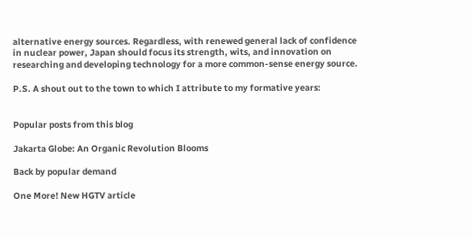alternative energy sources. Regardless, with renewed general lack of confidence in nuclear power, Japan should focus its strength, wits, and innovation on researching and developing technology for a more common-sense energy source.

P.S. A shout out to the town to which I attribute to my formative years:


Popular posts from this blog

Jakarta Globe: An Organic Revolution Blooms

Back by popular demand

One More! New HGTV article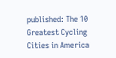published: The 10 Greatest Cycling Cities in America